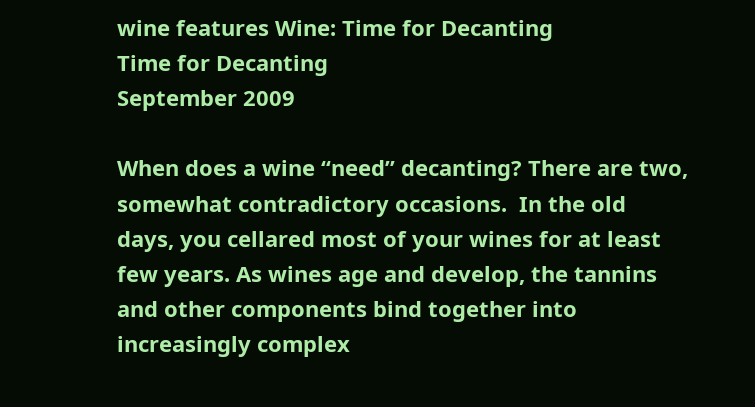wine features Wine: Time for Decanting
Time for Decanting
September 2009

When does a wine “need” decanting? There are two, somewhat contradictory occasions.  In the old days, you cellared most of your wines for at least few years. As wines age and develop, the tannins and other components bind together into increasingly complex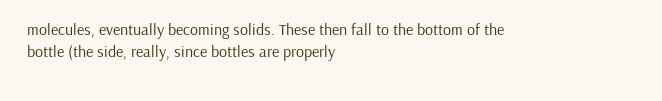molecules, eventually becoming solids. These then fall to the bottom of the bottle (the side, really, since bottles are properly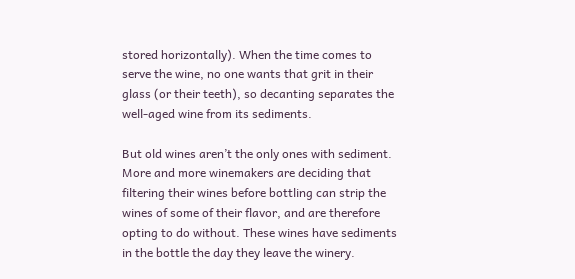stored horizontally). When the time comes to serve the wine, no one wants that grit in their glass (or their teeth), so decanting separates the well-aged wine from its sediments.

But old wines aren’t the only ones with sediment. More and more winemakers are deciding that filtering their wines before bottling can strip the wines of some of their flavor, and are therefore opting to do without. These wines have sediments in the bottle the day they leave the winery.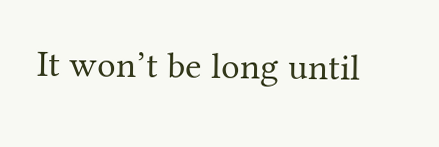It won’t be long until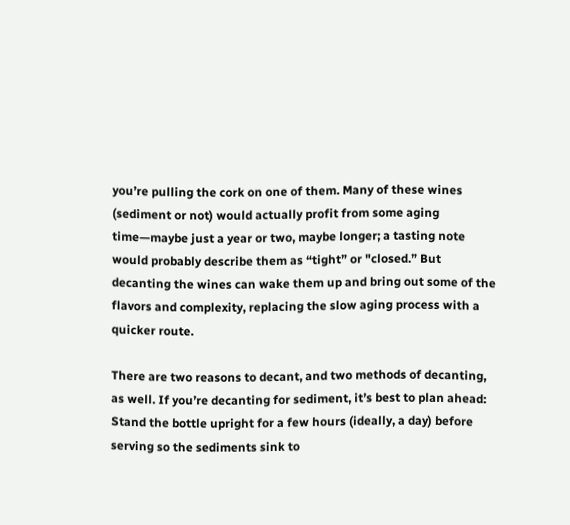you’re pulling the cork on one of them. Many of these wines (sediment or not) would actually profit from some aging time—maybe just a year or two, maybe longer; a tasting note would probably describe them as “tight” or "closed.” But decanting the wines can wake them up and bring out some of the flavors and complexity, replacing the slow aging process with a quicker route.

There are two reasons to decant, and two methods of decanting, as well. If you’re decanting for sediment, it’s best to plan ahead: Stand the bottle upright for a few hours (ideally, a day) before serving so the sediments sink to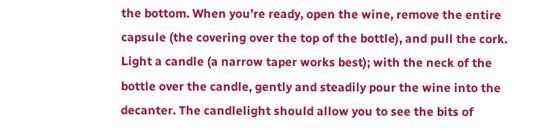the bottom. When you’re ready, open the wine, remove the entire capsule (the covering over the top of the bottle), and pull the cork. Light a candle (a narrow taper works best); with the neck of the bottle over the candle, gently and steadily pour the wine into the decanter. The candlelight should allow you to see the bits of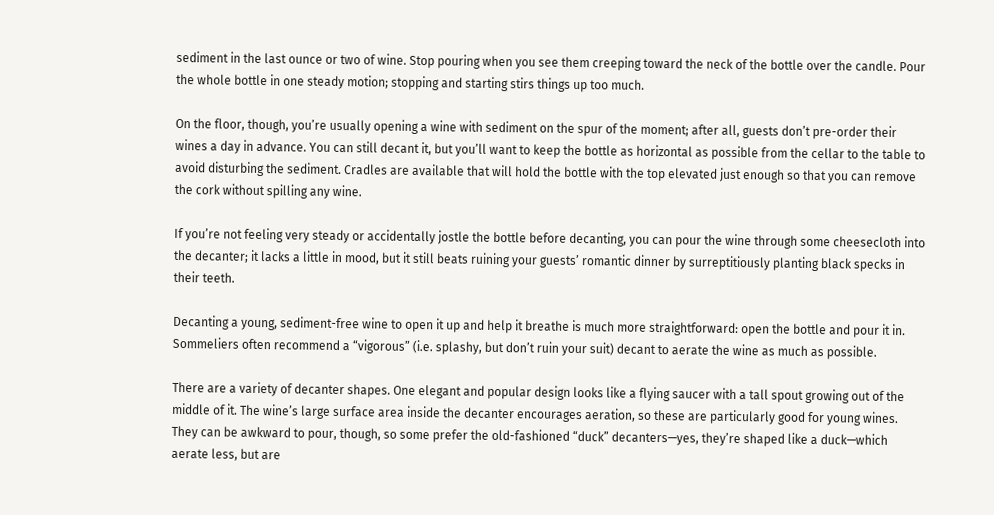sediment in the last ounce or two of wine. Stop pouring when you see them creeping toward the neck of the bottle over the candle. Pour the whole bottle in one steady motion; stopping and starting stirs things up too much.

On the floor, though, you’re usually opening a wine with sediment on the spur of the moment; after all, guests don’t pre-order their wines a day in advance. You can still decant it, but you’ll want to keep the bottle as horizontal as possible from the cellar to the table to avoid disturbing the sediment. Cradles are available that will hold the bottle with the top elevated just enough so that you can remove the cork without spilling any wine.

If you’re not feeling very steady or accidentally jostle the bottle before decanting, you can pour the wine through some cheesecloth into the decanter; it lacks a little in mood, but it still beats ruining your guests’ romantic dinner by surreptitiously planting black specks in their teeth.

Decanting a young, sediment-free wine to open it up and help it breathe is much more straightforward: open the bottle and pour it in. Sommeliers often recommend a “vigorous” (i.e. splashy, but don’t ruin your suit) decant to aerate the wine as much as possible.

There are a variety of decanter shapes. One elegant and popular design looks like a flying saucer with a tall spout growing out of the middle of it. The wine’s large surface area inside the decanter encourages aeration, so these are particularly good for young wines. They can be awkward to pour, though, so some prefer the old-fashioned “duck” decanters—yes, they’re shaped like a duck—which aerate less, but are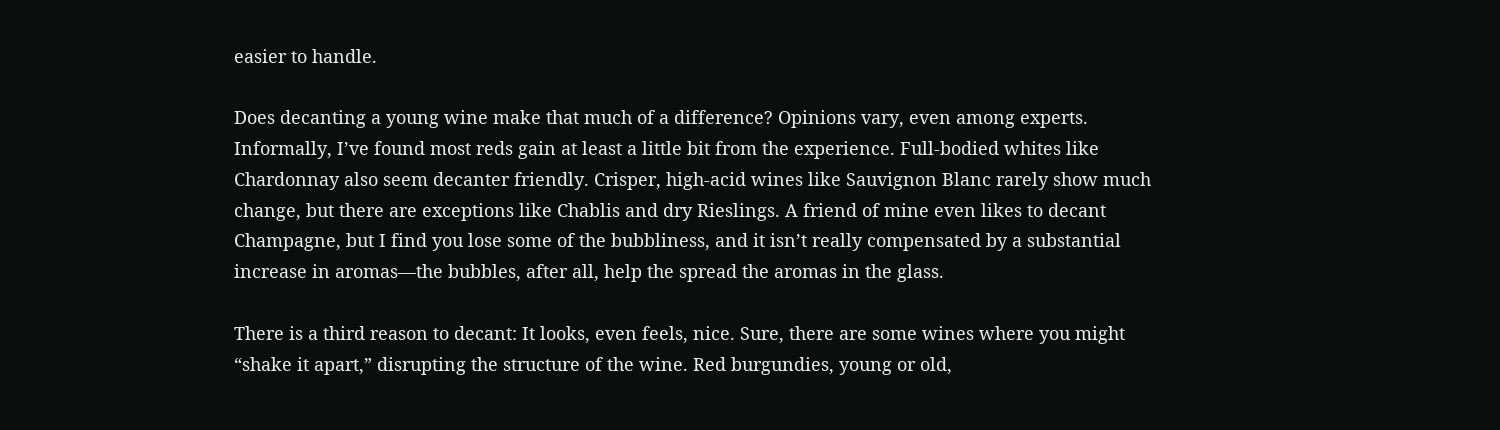easier to handle.

Does decanting a young wine make that much of a difference? Opinions vary, even among experts. Informally, I’ve found most reds gain at least a little bit from the experience. Full-bodied whites like Chardonnay also seem decanter friendly. Crisper, high-acid wines like Sauvignon Blanc rarely show much change, but there are exceptions like Chablis and dry Rieslings. A friend of mine even likes to decant Champagne, but I find you lose some of the bubbliness, and it isn’t really compensated by a substantial increase in aromas—the bubbles, after all, help the spread the aromas in the glass.

There is a third reason to decant: It looks, even feels, nice. Sure, there are some wines where you might “shake it apart,” disrupting the structure of the wine. Red burgundies, young or old,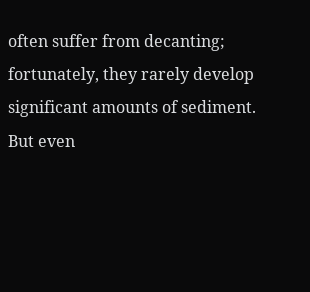often suffer from decanting; fortunately, they rarely develop significant amounts of sediment. But even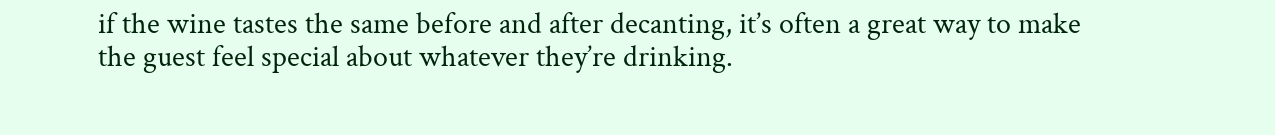if the wine tastes the same before and after decanting, it’s often a great way to make the guest feel special about whatever they’re drinking.